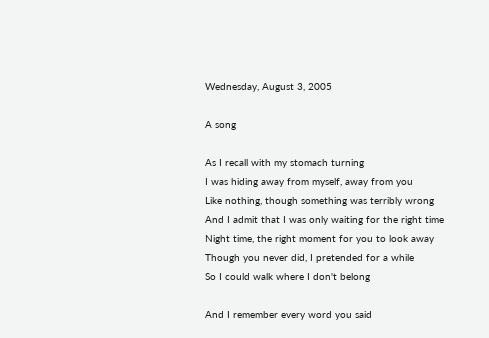Wednesday, August 3, 2005

A song

As I recall with my stomach turning
I was hiding away from myself, away from you
Like nothing, though something was terribly wrong
And I admit that I was only waiting for the right time
Night time, the right moment for you to look away
Though you never did, I pretended for a while
So I could walk where I don't belong

And I remember every word you said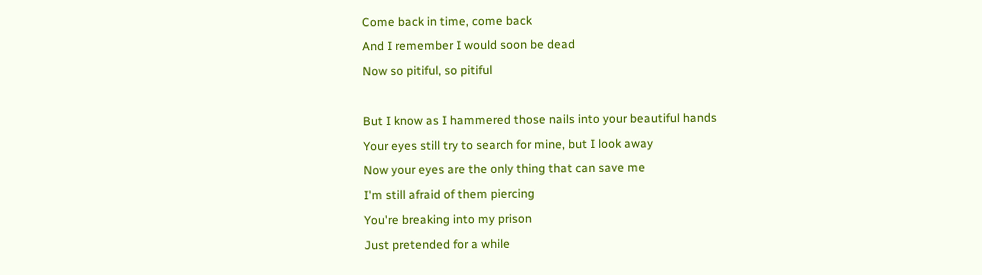Come back in time, come back
And I remember I would soon be dead
Now so pitiful, so pitiful

But I know as I hammered those nails into your beautiful hands
Your eyes still try to search for mine, but I look away
Now your eyes are the only thing that can save me
I'm still afraid of them piercing
You're breaking into my prison
Just pretended for a while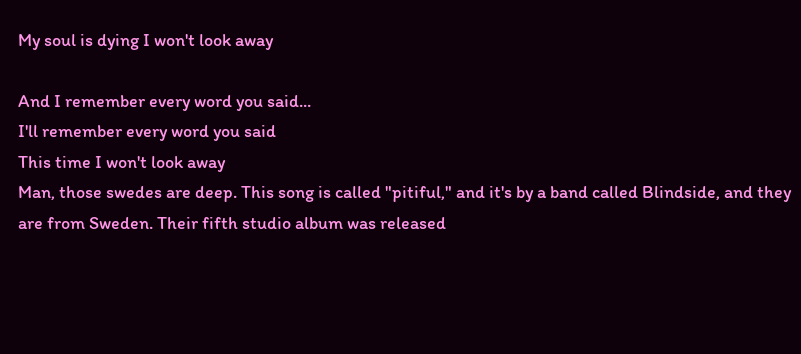My soul is dying I won't look away

And I remember every word you said...
I'll remember every word you said
This time I won't look away
Man, those swedes are deep. This song is called "pitiful," and it's by a band called Blindside, and they are from Sweden. Their fifth studio album was released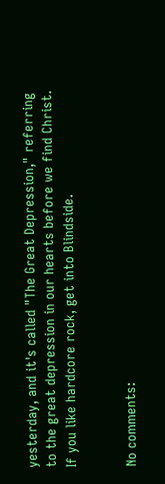yesterday, and it's called "The Great Depression," referring to the great depression in our hearts before we find Christ. If you like hardcore rock, get into Blindside.


No comments: